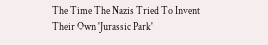The Time The Nazis Tried To Invent Their Own 'Jurassic Park'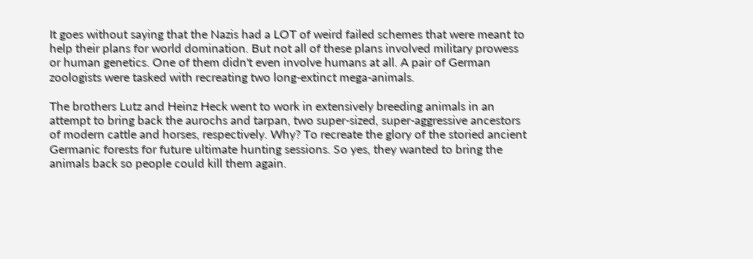It goes without saying that the Nazis had a LOT of weird failed schemes that were meant to help their plans for world domination. But not all of these plans involved military prowess or human genetics. One of them didn't even involve humans at all. A pair of German zoologists were tasked with recreating two long-extinct mega-animals.

The brothers Lutz and Heinz Heck went to work in extensively breeding animals in an attempt to bring back the aurochs and tarpan, two super-sized, super-aggressive ancestors of modern cattle and horses, respectively. Why? To recreate the glory of the storied ancient Germanic forests for future ultimate hunting sessions. So yes, they wanted to bring the animals back so people could kill them again.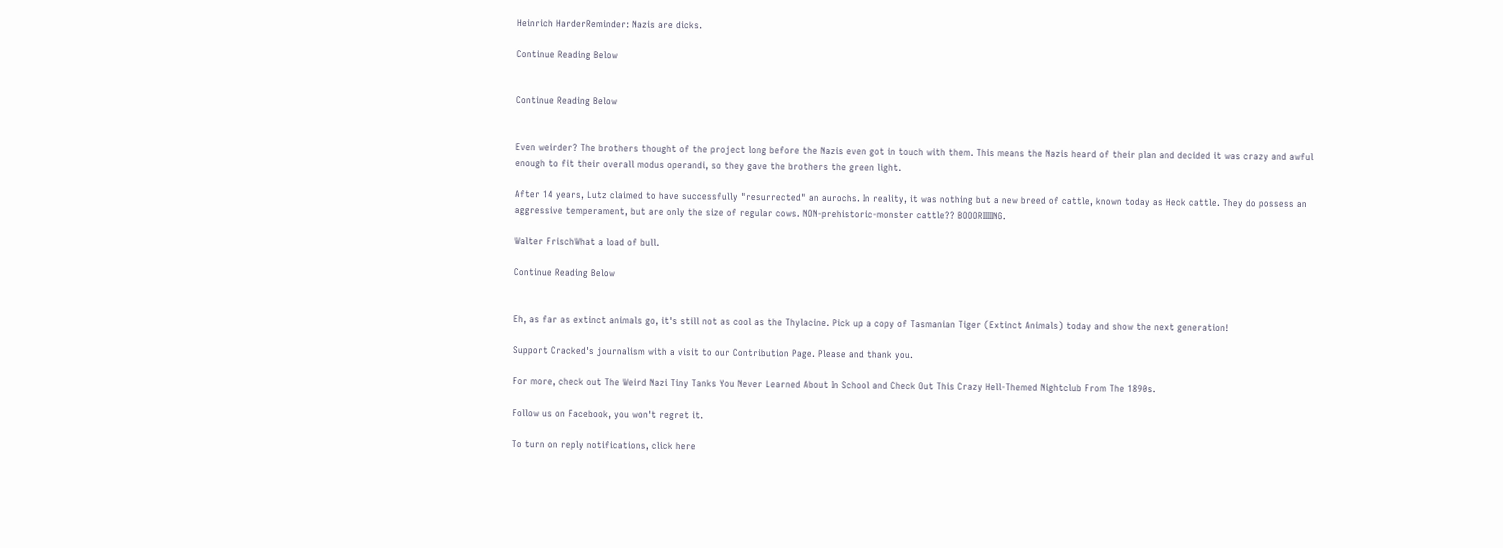Heinrich HarderReminder: Nazis are dicks.

Continue Reading Below


Continue Reading Below


Even weirder? The brothers thought of the project long before the Nazis even got in touch with them. This means the Nazis heard of their plan and decided it was crazy and awful enough to fit their overall modus operandi, so they gave the brothers the green light.

After 14 years, Lutz claimed to have successfully "resurrected" an aurochs. In reality, it was nothing but a new breed of cattle, known today as Heck cattle. They do possess an aggressive temperament, but are only the size of regular cows. NON-prehistoric-monster cattle?? BOOORIIIIING.

Walter FrischWhat a load of bull.

Continue Reading Below


Eh, as far as extinct animals go, it's still not as cool as the Thylacine. Pick up a copy of Tasmanian Tiger (Extinct Animals) today and show the next generation!

Support Cracked's journalism with a visit to our Contribution Page. Please and thank you.

For more, check out The Weird Nazi Tiny Tanks You Never Learned About In School and Check Out This Crazy Hell-Themed Nightclub From The 1890s.

Follow us on Facebook, you won't regret it.

To turn on reply notifications, click here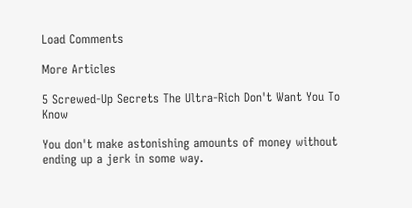Load Comments

More Articles

5 Screwed-Up Secrets The Ultra-Rich Don't Want You To Know

You don't make astonishing amounts of money without ending up a jerk in some way.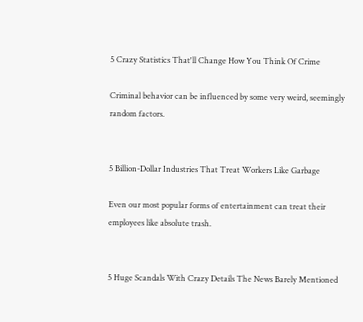5 Crazy Statistics That'll Change How You Think Of Crime

Criminal behavior can be influenced by some very weird, seemingly random factors.


5 Billion-Dollar Industries That Treat Workers Like Garbage

Even our most popular forms of entertainment can treat their employees like absolute trash.


5 Huge Scandals With Crazy Details The News Barely Mentioned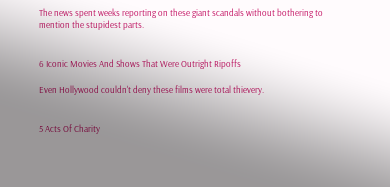The news spent weeks reporting on these giant scandals without bothering to mention the stupidest parts.


6 Iconic Movies And Shows That Were Outright Ripoffs

Even Hollywood couldn't deny these films were total thievery.


5 Acts Of Charity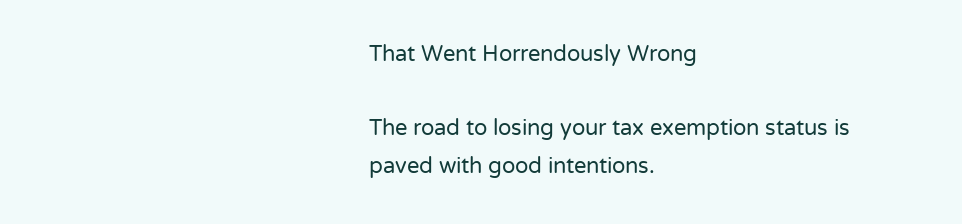That Went Horrendously Wrong

The road to losing your tax exemption status is paved with good intentions.